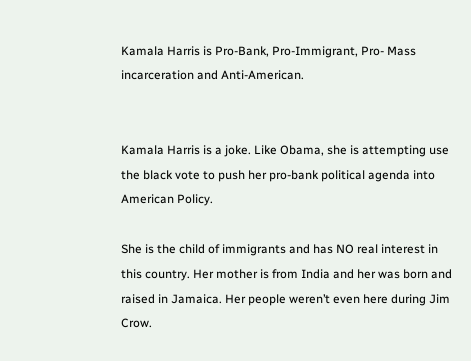Kamala Harris is Pro-Bank, Pro-Immigrant, Pro- Mass incarceration and Anti-American.


Kamala Harris is a joke. Like Obama, she is attempting use the black vote to push her pro-bank political agenda into American Policy.

She is the child of immigrants and has NO real interest in this country. Her mother is from India and her was born and raised in Jamaica. Her people weren’t even here during Jim Crow.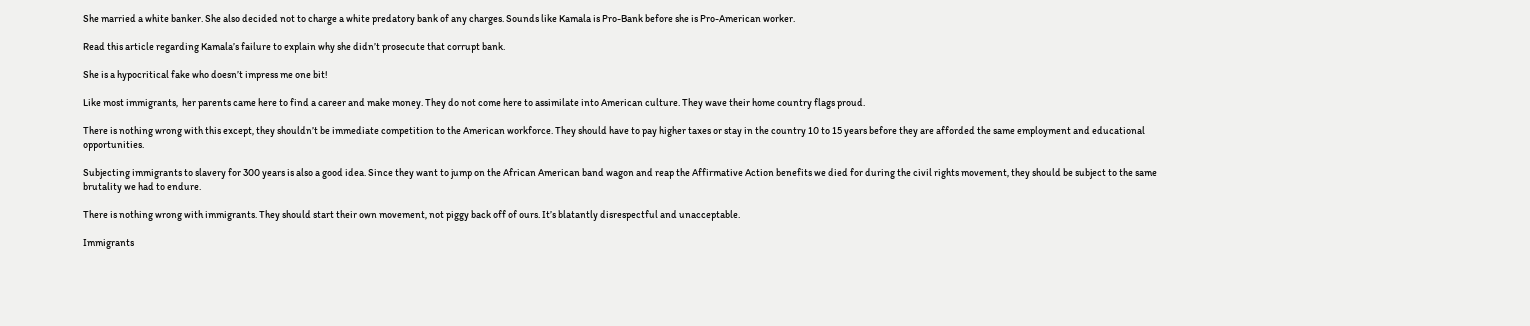She married a white banker. She also decided not to charge a white predatory bank of any charges. Sounds like Kamala is Pro-Bank before she is Pro-American worker.

Read this article regarding Kamala’s failure to explain why she didn’t prosecute that corrupt bank.

She is a hypocritical fake who doesn’t impress me one bit!

Like most immigrants,  her parents came here to find a career and make money. They do not come here to assimilate into American culture. They wave their home country flags proud.

There is nothing wrong with this except, they shouldn’t be immediate competition to the American workforce. They should have to pay higher taxes or stay in the country 10 to 15 years before they are afforded the same employment and educational opportunities.

Subjecting immigrants to slavery for 300 years is also a good idea. Since they want to jump on the African American band wagon and reap the Affirmative Action benefits we died for during the civil rights movement, they should be subject to the same brutality we had to endure.

There is nothing wrong with immigrants. They should start their own movement, not piggy back off of ours. It’s blatantly disrespectful and unacceptable.

Immigrants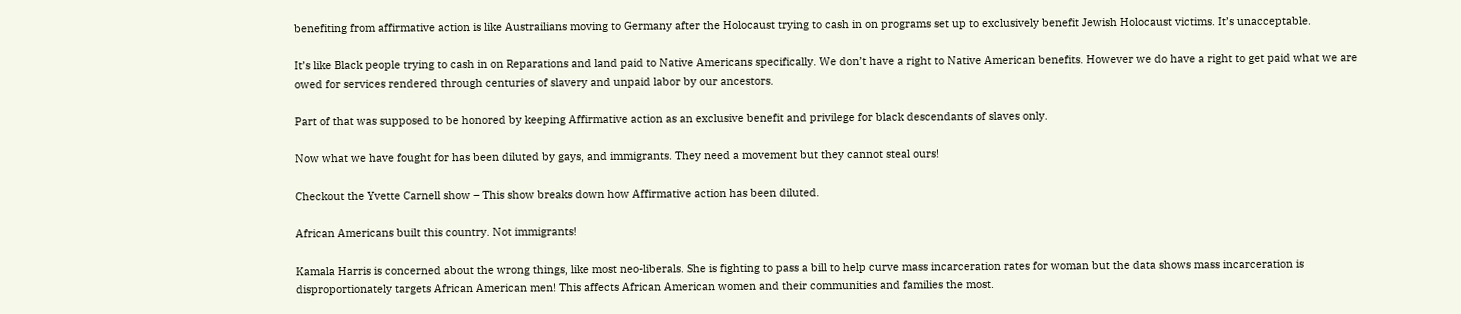benefiting from affirmative action is like Austrailians moving to Germany after the Holocaust trying to cash in on programs set up to exclusively benefit Jewish Holocaust victims. It’s unacceptable.

It’s like Black people trying to cash in on Reparations and land paid to Native Americans specifically. We don’t have a right to Native American benefits. However we do have a right to get paid what we are owed for services rendered through centuries of slavery and unpaid labor by our ancestors.

Part of that was supposed to be honored by keeping Affirmative action as an exclusive benefit and privilege for black descendants of slaves only.

Now what we have fought for has been diluted by gays, and immigrants. They need a movement but they cannot steal ours!

Checkout the Yvette Carnell show – This show breaks down how Affirmative action has been diluted.

African Americans built this country. Not immigrants!

Kamala Harris is concerned about the wrong things, like most neo-liberals. She is fighting to pass a bill to help curve mass incarceration rates for woman but the data shows mass incarceration is disproportionately targets African American men! This affects African American women and their communities and families the most.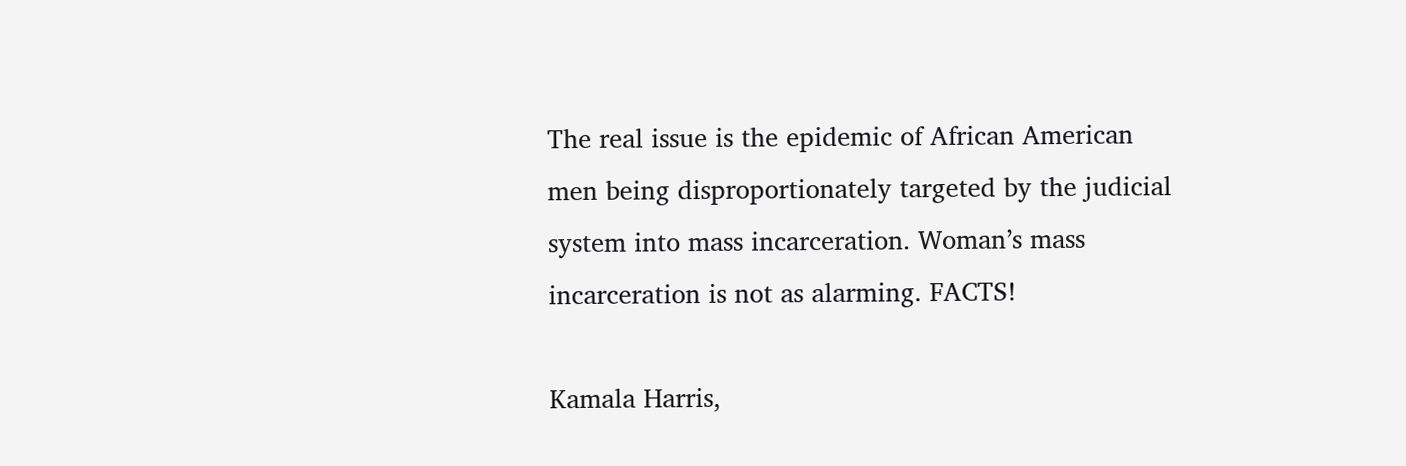The real issue is the epidemic of African American men being disproportionately targeted by the judicial system into mass incarceration. Woman’s mass incarceration is not as alarming. FACTS!

Kamala Harris,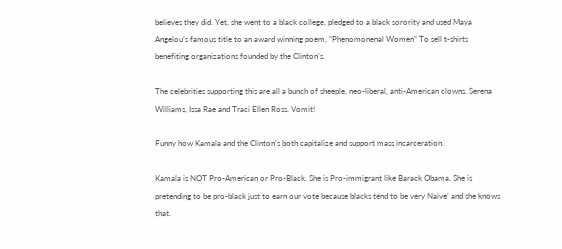believes they did. Yet, she went to a black college, pledged to a black sorority and used Maya Angelou’s famous title to an award winning poem, “Phenomonenal Women” To sell t-shirts benefiting organizations founded by the Clinton’s.

The celebrities supporting this are all a bunch of sheeple, neo-liberal, anti-American clowns. Serena Williams, Issa Rae and Traci Ellen Ross. Vomit!

Funny how Kamala and the Clinton’s both capitalize and support mass incarceration.

Kamala is NOT Pro-American or Pro-Black. She is Pro-immigrant like Barack Obama. She is pretending to be pro-black just to earn our vote because blacks tend to be very Naive’ and she knows that.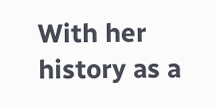With her history as a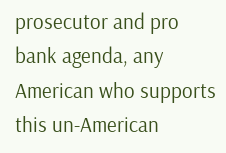prosecutor and pro bank agenda, any American who supports this un-American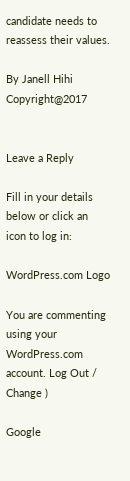candidate needs to reassess their values.

By Janell Hihi Copyright@2017


Leave a Reply

Fill in your details below or click an icon to log in:

WordPress.com Logo

You are commenting using your WordPress.com account. Log Out /  Change )

Google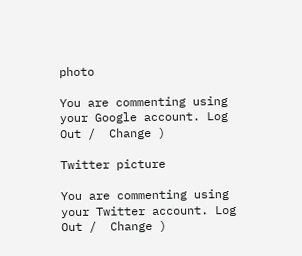photo

You are commenting using your Google account. Log Out /  Change )

Twitter picture

You are commenting using your Twitter account. Log Out /  Change )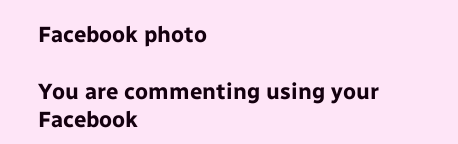Facebook photo

You are commenting using your Facebook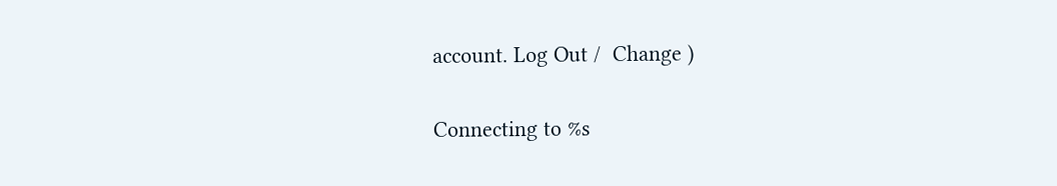account. Log Out /  Change )

Connecting to %s